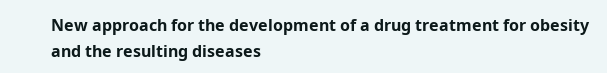New approach for the development of a drug treatment for obesity and the resulting diseases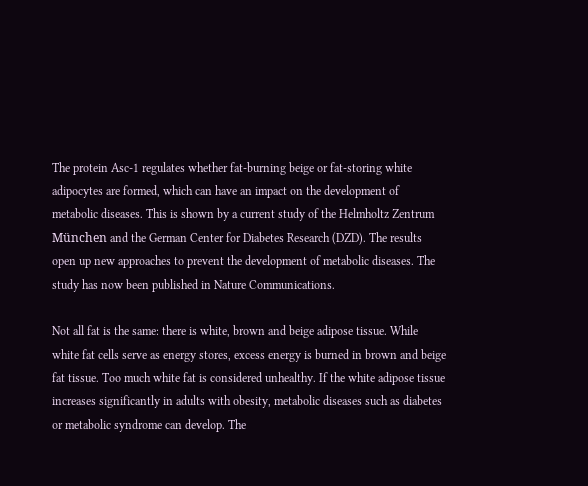The protein Asc-1 regulates whether fat-burning beige or fat-storing white adipocytes are formed, which can have an impact on the development of metabolic diseases. This is shown by a current study of the Helmholtz Zentrum München and the German Center for Diabetes Research (DZD). The results open up new approaches to prevent the development of metabolic diseases. The study has now been published in Nature Communications.

Not all fat is the same: there is white, brown and beige adipose tissue. While white fat cells serve as energy stores, excess energy is burned in brown and beige fat tissue. Too much white fat is considered unhealthy. If the white adipose tissue increases significantly in adults with obesity, metabolic diseases such as diabetes or metabolic syndrome can develop. The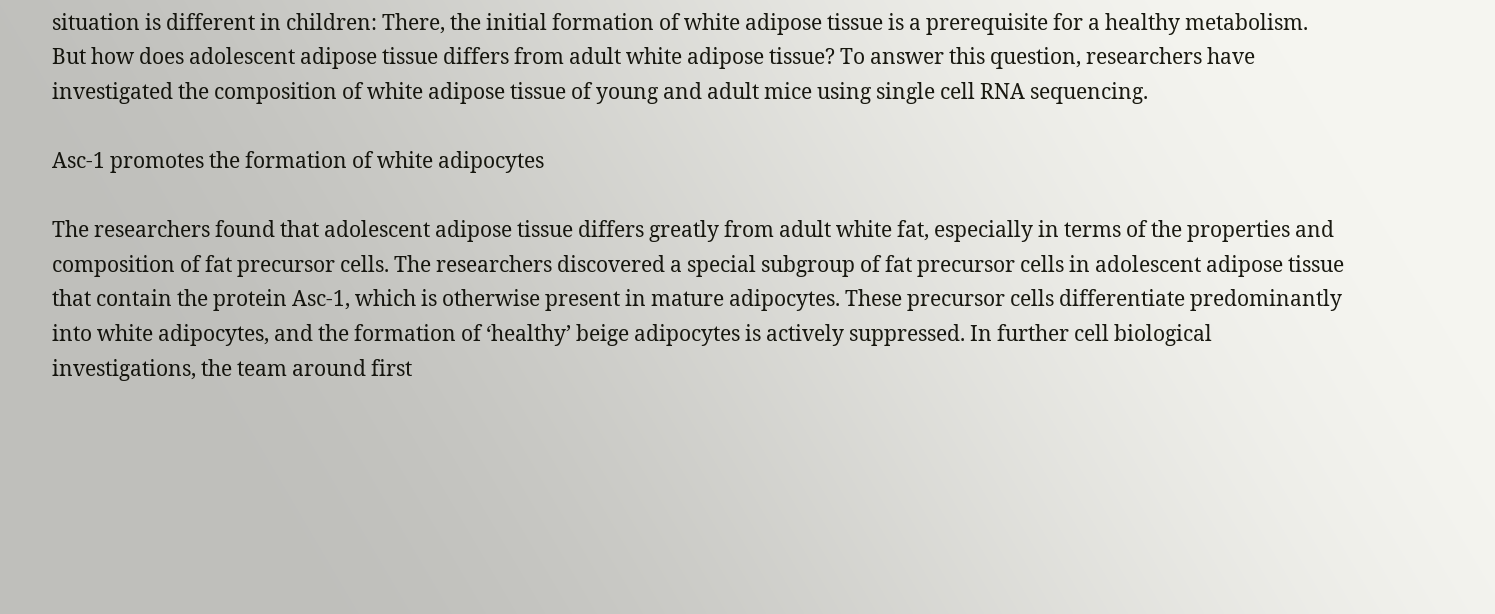situation is different in children: There, the initial formation of white adipose tissue is a prerequisite for a healthy metabolism. But how does adolescent adipose tissue differs from adult white adipose tissue? To answer this question, researchers have investigated the composition of white adipose tissue of young and adult mice using single cell RNA sequencing.

Asc-1 promotes the formation of white adipocytes

The researchers found that adolescent adipose tissue differs greatly from adult white fat, especially in terms of the properties and composition of fat precursor cells. The researchers discovered a special subgroup of fat precursor cells in adolescent adipose tissue that contain the protein Asc-1, which is otherwise present in mature adipocytes. These precursor cells differentiate predominantly into white adipocytes, and the formation of ‘healthy’ beige adipocytes is actively suppressed. In further cell biological investigations, the team around first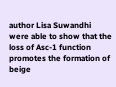author Lisa Suwandhi were able to show that the loss of Asc-1 function promotes the formation of beige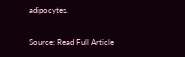adipocytes.

Source: Read Full Article